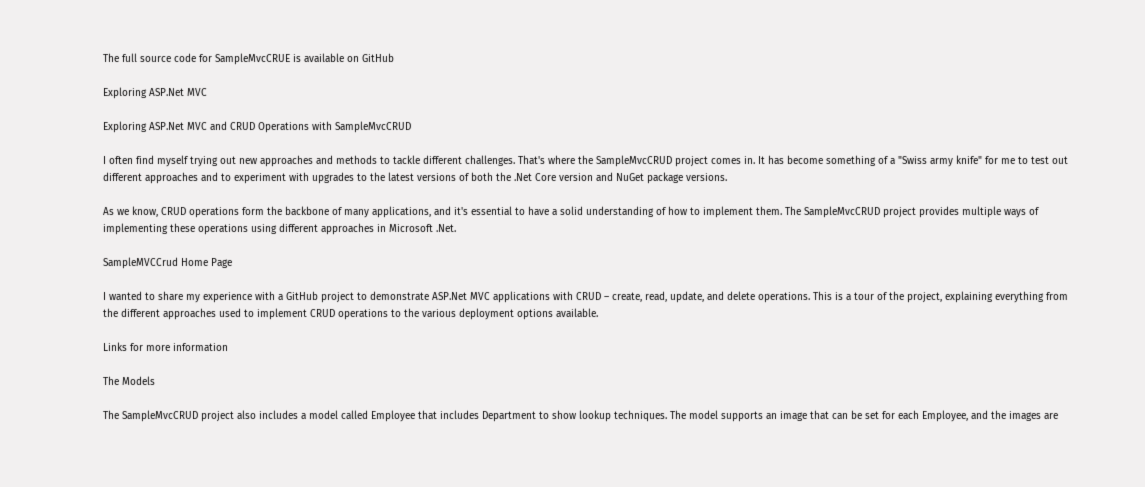The full source code for SampleMvcCRUE is available on GitHub

Exploring ASP.Net MVC

Exploring ASP.Net MVC and CRUD Operations with SampleMvcCRUD

I often find myself trying out new approaches and methods to tackle different challenges. That's where the SampleMvcCRUD project comes in. It has become something of a "Swiss army knife" for me to test out different approaches and to experiment with upgrades to the latest versions of both the .Net Core version and NuGet package versions.

As we know, CRUD operations form the backbone of many applications, and it's essential to have a solid understanding of how to implement them. The SampleMvcCRUD project provides multiple ways of implementing these operations using different approaches in Microsoft .Net.

SampleMVCCrud Home Page

I wanted to share my experience with a GitHub project to demonstrate ASP.Net MVC applications with CRUD – create, read, update, and delete operations. This is a tour of the project, explaining everything from the different approaches used to implement CRUD operations to the various deployment options available.

Links for more information

The Models

The SampleMvcCRUD project also includes a model called Employee that includes Department to show lookup techniques. The model supports an image that can be set for each Employee, and the images are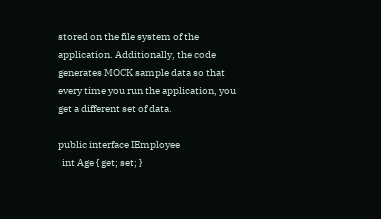stored on the file system of the application. Additionally, the code generates MOCK sample data so that every time you run the application, you get a different set of data.

public interface IEmployee
  int Age { get; set; }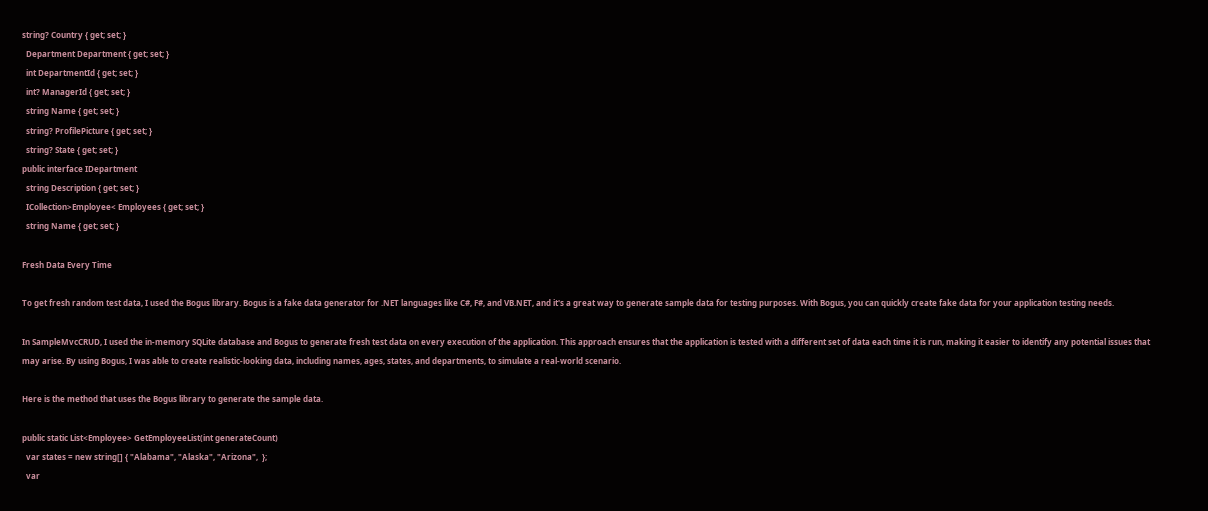string? Country { get; set; }
  Department Department { get; set; }
  int DepartmentId { get; set; }
  int? ManagerId { get; set; }
  string Name { get; set; }
  string? ProfilePicture { get; set; }
  string? State { get; set; }
public interface IDepartment
  string Description { get; set; }
  ICollection>Employee< Employees { get; set; }
  string Name { get; set; }

Fresh Data Every Time

To get fresh random test data, I used the Bogus library. Bogus is a fake data generator for .NET languages like C#, F#, and VB.NET, and it's a great way to generate sample data for testing purposes. With Bogus, you can quickly create fake data for your application testing needs.

In SampleMvcCRUD, I used the in-memory SQLite database and Bogus to generate fresh test data on every execution of the application. This approach ensures that the application is tested with a different set of data each time it is run, making it easier to identify any potential issues that may arise. By using Bogus, I was able to create realistic-looking data, including names, ages, states, and departments, to simulate a real-world scenario.

Here is the method that uses the Bogus library to generate the sample data.

public static List<Employee> GetEmployeeList(int generateCount)
  var states = new string[] { "Alabama", "Alaska", "Arizona",  };
  var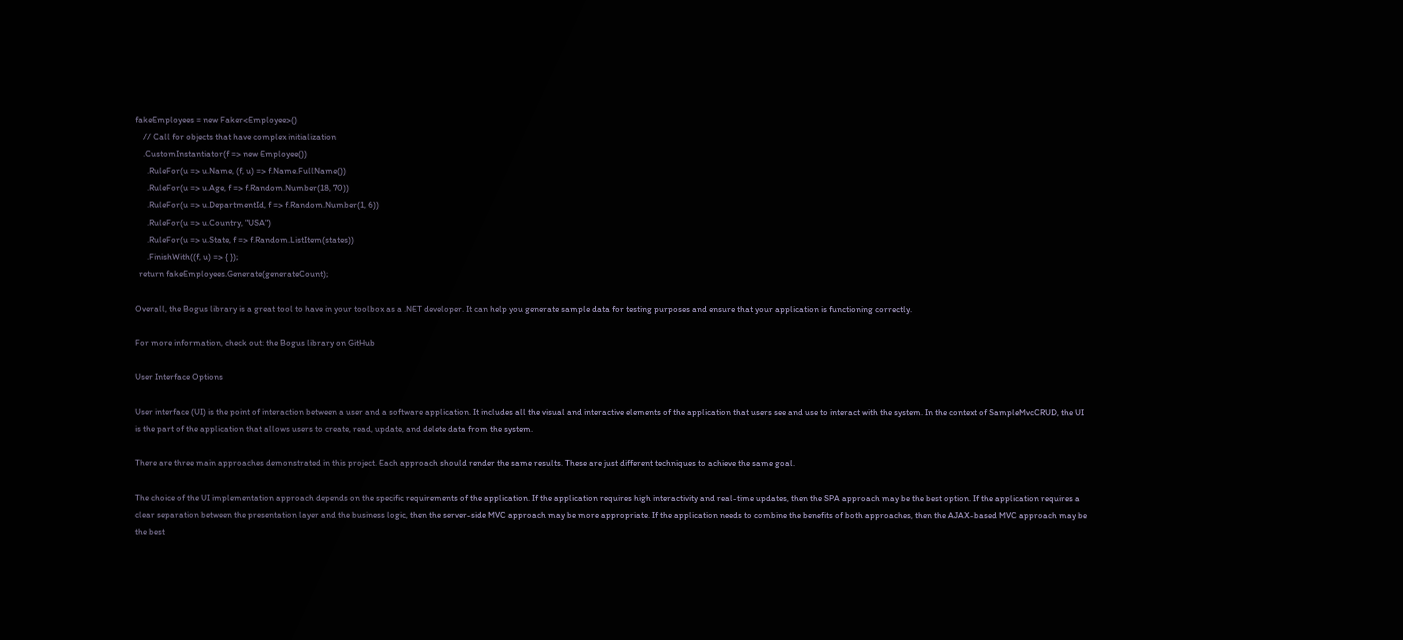fakeEmployees = new Faker<Employee>()
    // Call for objects that have complex initialization
    .CustomInstantiator(f => new Employee())
      .RuleFor(u => u.Name, (f, u) => f.Name.FullName())
      .RuleFor(u => u.Age, f => f.Random.Number(18, 70))
      .RuleFor(u => u.DepartmentId, f => f.Random.Number(1, 6))
      .RuleFor(u => u.Country, "USA")
      .RuleFor(u => u.State, f => f.Random.ListItem(states))
      .FinishWith((f, u) => { });
  return fakeEmployees.Generate(generateCount);

Overall, the Bogus library is a great tool to have in your toolbox as a .NET developer. It can help you generate sample data for testing purposes and ensure that your application is functioning correctly.

For more information, check out: the Bogus library on GitHub

User Interface Options

User interface (UI) is the point of interaction between a user and a software application. It includes all the visual and interactive elements of the application that users see and use to interact with the system. In the context of SampleMvcCRUD, the UI is the part of the application that allows users to create, read, update, and delete data from the system.

There are three main approaches demonstrated in this project. Each approach should render the same results. These are just different techniques to achieve the same goal.

The choice of the UI implementation approach depends on the specific requirements of the application. If the application requires high interactivity and real-time updates, then the SPA approach may be the best option. If the application requires a clear separation between the presentation layer and the business logic, then the server-side MVC approach may be more appropriate. If the application needs to combine the benefits of both approaches, then the AJAX-based MVC approach may be the best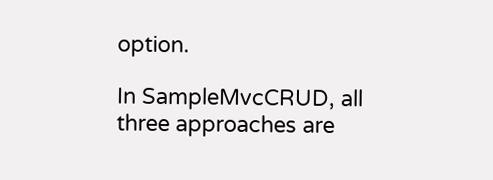option.

In SampleMvcCRUD, all three approaches are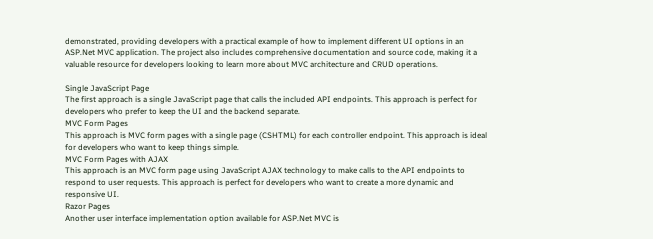demonstrated, providing developers with a practical example of how to implement different UI options in an ASP.Net MVC application. The project also includes comprehensive documentation and source code, making it a valuable resource for developers looking to learn more about MVC architecture and CRUD operations.

Single JavaScript Page
The first approach is a single JavaScript page that calls the included API endpoints. This approach is perfect for developers who prefer to keep the UI and the backend separate.
MVC Form Pages
This approach is MVC form pages with a single page (CSHTML) for each controller endpoint. This approach is ideal for developers who want to keep things simple.
MVC Form Pages with AJAX
This approach is an MVC form page using JavaScript AJAX technology to make calls to the API endpoints to respond to user requests. This approach is perfect for developers who want to create a more dynamic and responsive UI.
Razor Pages
Another user interface implementation option available for ASP.Net MVC is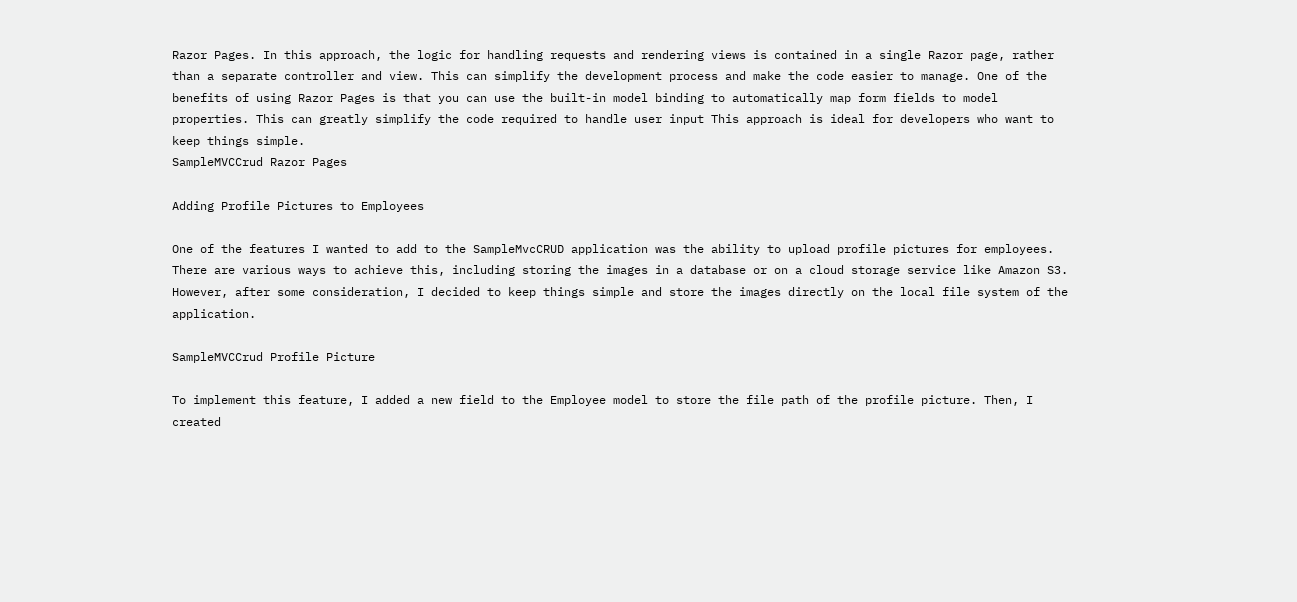Razor Pages. In this approach, the logic for handling requests and rendering views is contained in a single Razor page, rather than a separate controller and view. This can simplify the development process and make the code easier to manage. One of the benefits of using Razor Pages is that you can use the built-in model binding to automatically map form fields to model properties. This can greatly simplify the code required to handle user input This approach is ideal for developers who want to keep things simple.
SampleMVCCrud Razor Pages

Adding Profile Pictures to Employees

One of the features I wanted to add to the SampleMvcCRUD application was the ability to upload profile pictures for employees. There are various ways to achieve this, including storing the images in a database or on a cloud storage service like Amazon S3. However, after some consideration, I decided to keep things simple and store the images directly on the local file system of the application.

SampleMVCCrud Profile Picture

To implement this feature, I added a new field to the Employee model to store the file path of the profile picture. Then, I created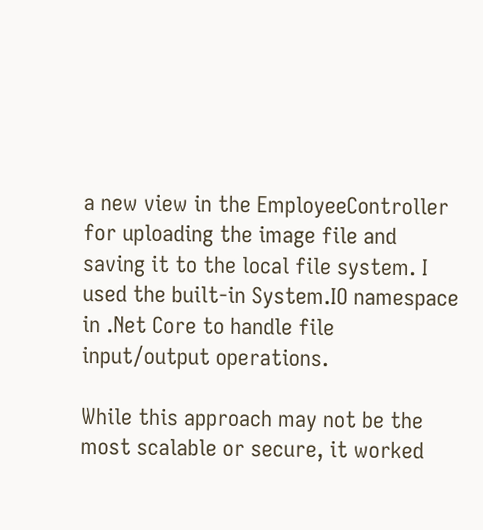a new view in the EmployeeController for uploading the image file and saving it to the local file system. I used the built-in System.IO namespace in .Net Core to handle file input/output operations.

While this approach may not be the most scalable or secure, it worked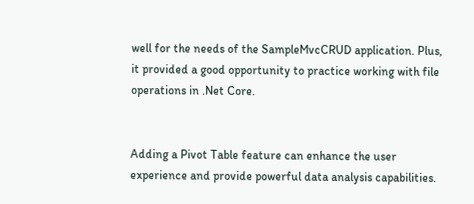well for the needs of the SampleMvcCRUD application. Plus, it provided a good opportunity to practice working with file operations in .Net Core.


Adding a Pivot Table feature can enhance the user experience and provide powerful data analysis capabilities.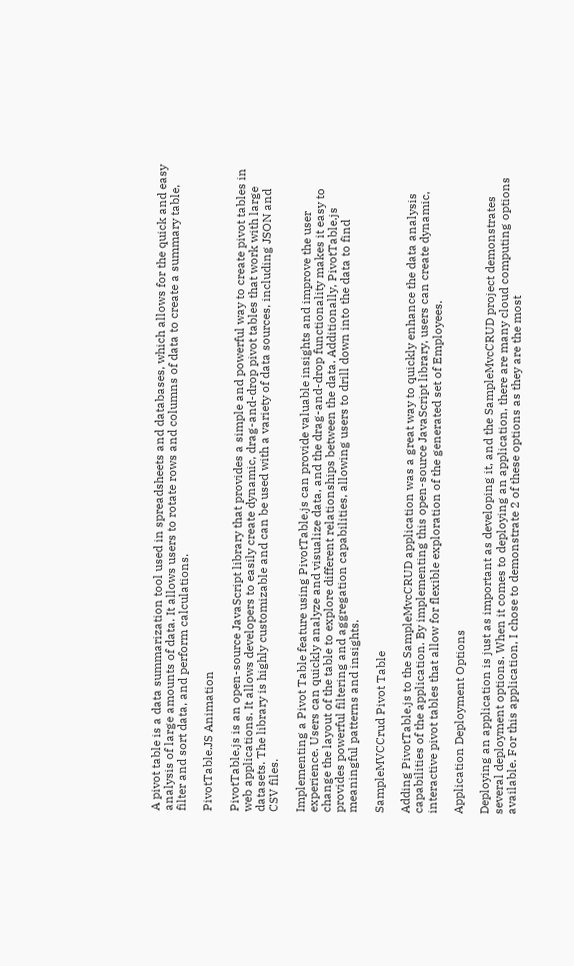A pivot table is a data summarization tool used in spreadsheets and databases, which allows for the quick and easy analysis of large amounts of data. It allows users to rotate rows and columns of data to create a summary table, filter and sort data, and perform calculations.

PivotTable.JS Animation

PivotTable.js is an open-source JavaScript library that provides a simple and powerful way to create pivot tables in web applications. It allows developers to easily create dynamic, drag-and-drop pivot tables that work with large datasets. The library is highly customizable and can be used with a variety of data sources, including JSON and CSV files.

Implementing a Pivot Table feature using PivotTable.js can provide valuable insights and improve the user experience. Users can quickly analyze and visualize data, and the drag-and-drop functionality makes it easy to change the layout of the table to explore different relationships between the data. Additionally, PivotTable.js provides powerful filtering and aggregation capabilities, allowing users to drill down into the data to find meaningful patterns and insights.

SampleMVCCrud Pivot Table

Adding PivotTable.js to the SampleMvcCRUD application was a great way to quickly enhance the data analysis capabilities of the application. By implementing this open-source JavaScript library, users can create dynamic, interactive pivot tables that allow for flexible exploration of the generated set of Employees.

Application Deployment Options

Deploying an application is just as important as developing it, and the SampleMvcCRUD project demonstrates several deployment options. When it comes to deploying an application, there are many cloud computing options available. For this application, I chose to demonstrate 2 of these options as they are the most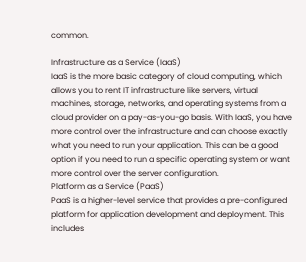common.

Infrastructure as a Service (IaaS)
IaaS is the more basic category of cloud computing, which allows you to rent IT infrastructure like servers, virtual machines, storage, networks, and operating systems from a cloud provider on a pay-as-you-go basis. With IaaS, you have more control over the infrastructure and can choose exactly what you need to run your application. This can be a good option if you need to run a specific operating system or want more control over the server configuration.
Platform as a Service (PaaS)
PaaS is a higher-level service that provides a pre-configured platform for application development and deployment. This includes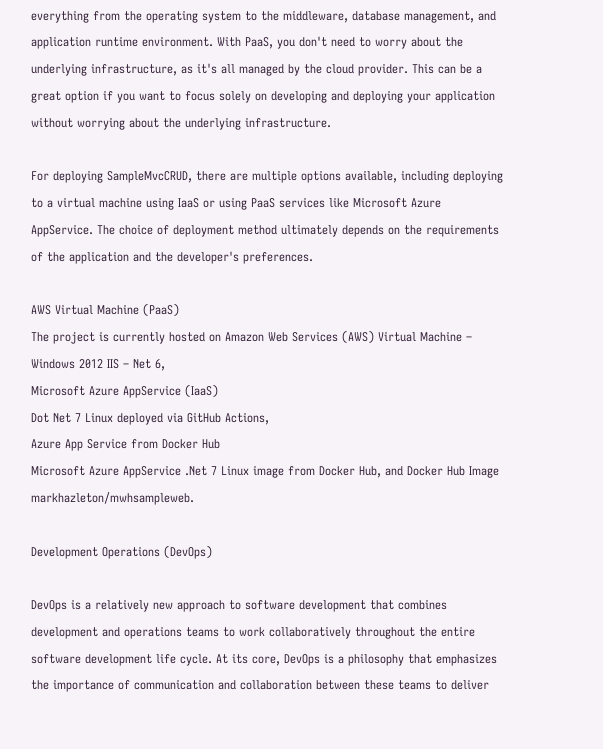everything from the operating system to the middleware, database management, and application runtime environment. With PaaS, you don't need to worry about the underlying infrastructure, as it's all managed by the cloud provider. This can be a great option if you want to focus solely on developing and deploying your application without worrying about the underlying infrastructure.

For deploying SampleMvcCRUD, there are multiple options available, including deploying to a virtual machine using IaaS or using PaaS services like Microsoft Azure AppService. The choice of deployment method ultimately depends on the requirements of the application and the developer's preferences.

AWS Virtual Machine (PaaS)
The project is currently hosted on Amazon Web Services (AWS) Virtual Machine – Windows 2012 IIS – Net 6,
Microsoft Azure AppService (IaaS)
Dot Net 7 Linux deployed via GitHub Actions,
Azure App Service from Docker Hub
Microsoft Azure AppService .Net 7 Linux image from Docker Hub, and Docker Hub Image markhazleton/mwhsampleweb.

Development Operations (DevOps)

DevOps is a relatively new approach to software development that combines development and operations teams to work collaboratively throughout the entire software development life cycle. At its core, DevOps is a philosophy that emphasizes the importance of communication and collaboration between these teams to deliver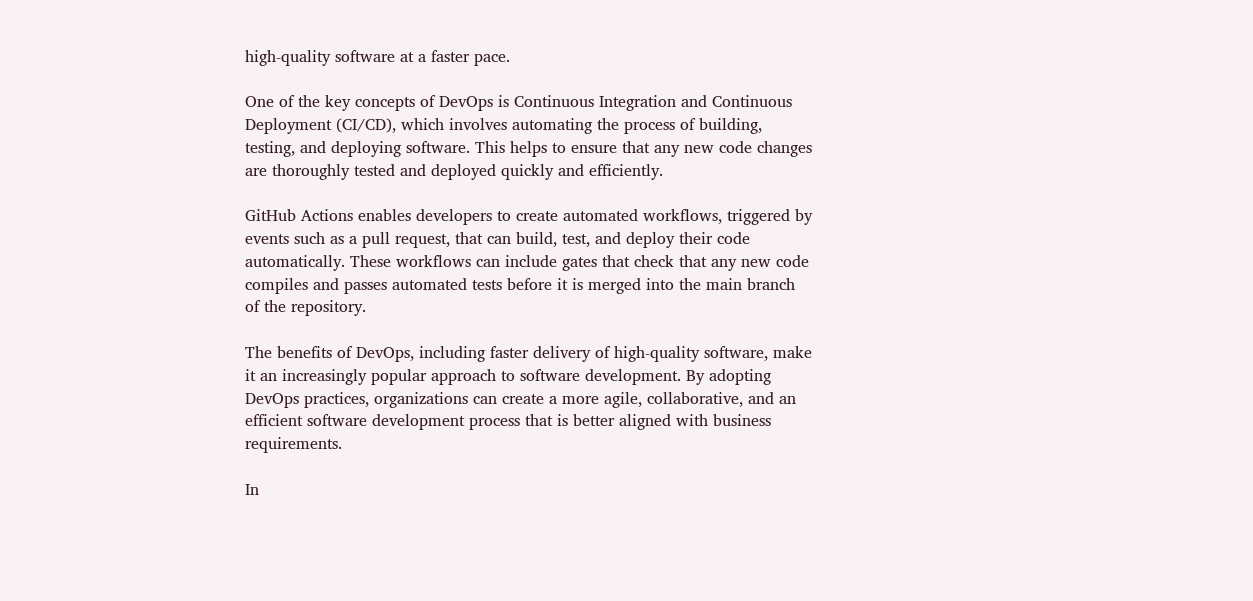high-quality software at a faster pace.

One of the key concepts of DevOps is Continuous Integration and Continuous Deployment (CI/CD), which involves automating the process of building, testing, and deploying software. This helps to ensure that any new code changes are thoroughly tested and deployed quickly and efficiently.

GitHub Actions enables developers to create automated workflows, triggered by events such as a pull request, that can build, test, and deploy their code automatically. These workflows can include gates that check that any new code compiles and passes automated tests before it is merged into the main branch of the repository.

The benefits of DevOps, including faster delivery of high-quality software, make it an increasingly popular approach to software development. By adopting DevOps practices, organizations can create a more agile, collaborative, and an efficient software development process that is better aligned with business requirements.

In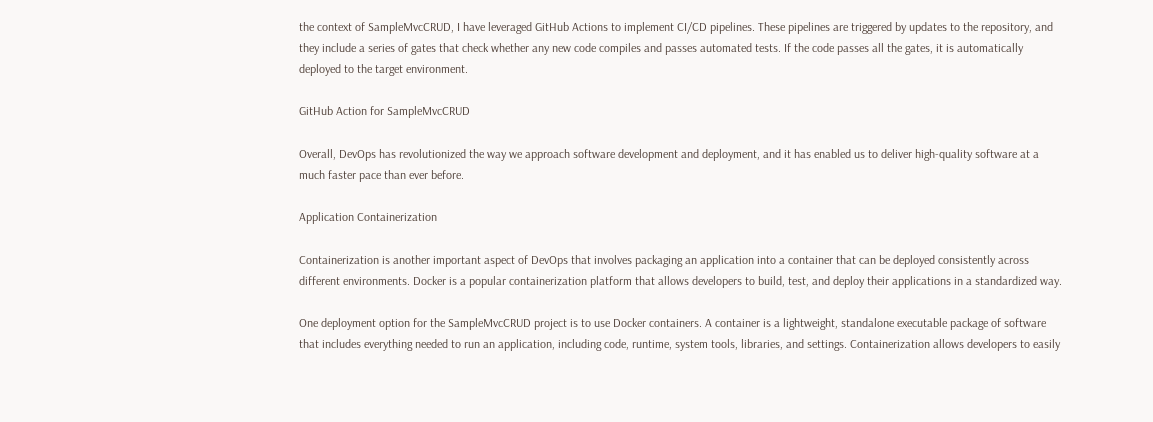the context of SampleMvcCRUD, I have leveraged GitHub Actions to implement CI/CD pipelines. These pipelines are triggered by updates to the repository, and they include a series of gates that check whether any new code compiles and passes automated tests. If the code passes all the gates, it is automatically deployed to the target environment.

GitHub Action for SampleMvcCRUD

Overall, DevOps has revolutionized the way we approach software development and deployment, and it has enabled us to deliver high-quality software at a much faster pace than ever before.

Application Containerization

Containerization is another important aspect of DevOps that involves packaging an application into a container that can be deployed consistently across different environments. Docker is a popular containerization platform that allows developers to build, test, and deploy their applications in a standardized way.

One deployment option for the SampleMvcCRUD project is to use Docker containers. A container is a lightweight, standalone executable package of software that includes everything needed to run an application, including code, runtime, system tools, libraries, and settings. Containerization allows developers to easily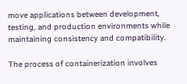move applications between development, testing, and production environments while maintaining consistency and compatibility.

The process of containerization involves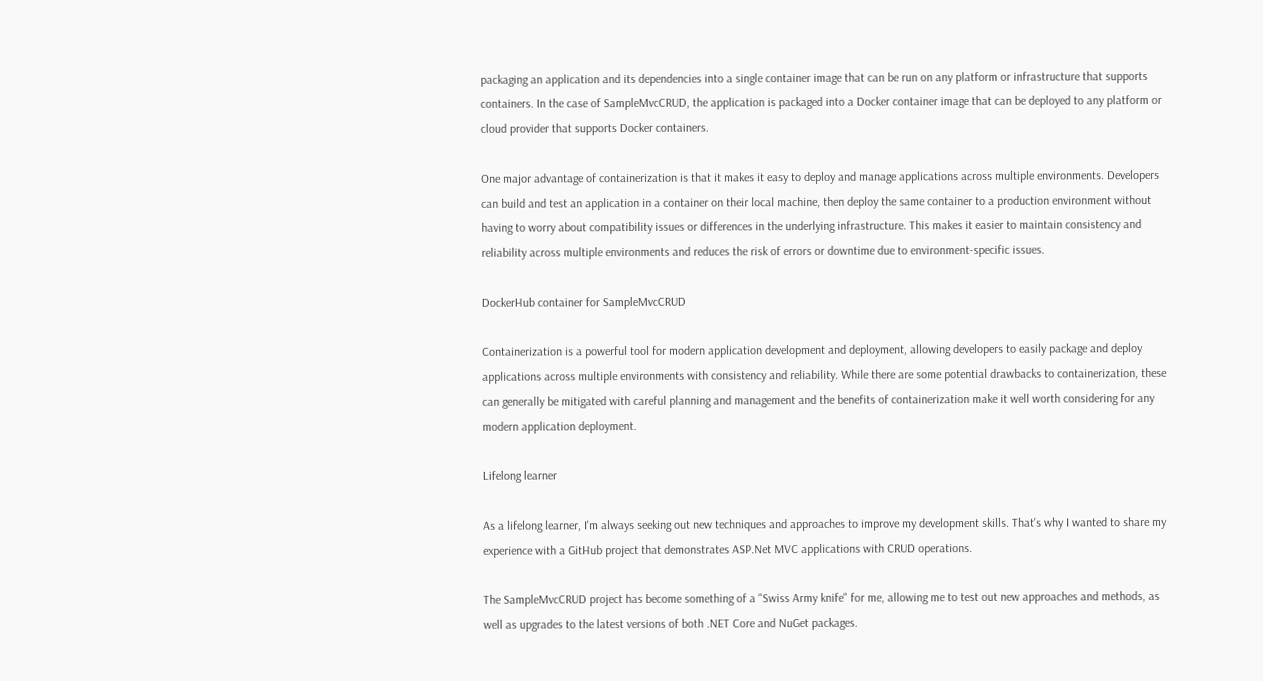packaging an application and its dependencies into a single container image that can be run on any platform or infrastructure that supports containers. In the case of SampleMvcCRUD, the application is packaged into a Docker container image that can be deployed to any platform or cloud provider that supports Docker containers.

One major advantage of containerization is that it makes it easy to deploy and manage applications across multiple environments. Developers can build and test an application in a container on their local machine, then deploy the same container to a production environment without having to worry about compatibility issues or differences in the underlying infrastructure. This makes it easier to maintain consistency and reliability across multiple environments and reduces the risk of errors or downtime due to environment-specific issues.

DockerHub container for SampleMvcCRUD

Containerization is a powerful tool for modern application development and deployment, allowing developers to easily package and deploy applications across multiple environments with consistency and reliability. While there are some potential drawbacks to containerization, these can generally be mitigated with careful planning and management and the benefits of containerization make it well worth considering for any modern application deployment.

Lifelong learner

As a lifelong learner, I'm always seeking out new techniques and approaches to improve my development skills. That's why I wanted to share my experience with a GitHub project that demonstrates ASP.Net MVC applications with CRUD operations.

The SampleMvcCRUD project has become something of a "Swiss Army knife" for me, allowing me to test out new approaches and methods, as well as upgrades to the latest versions of both .NET Core and NuGet packages.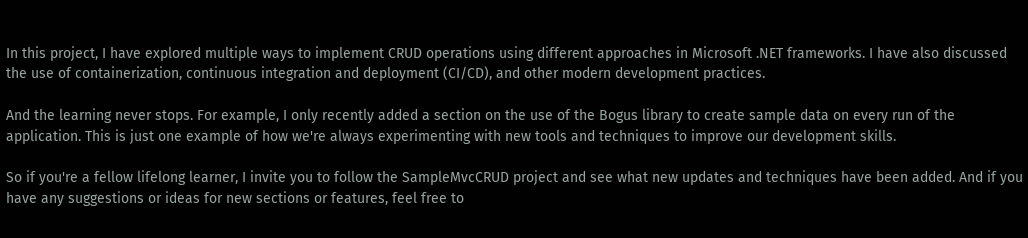In this project, I have explored multiple ways to implement CRUD operations using different approaches in Microsoft .NET frameworks. I have also discussed the use of containerization, continuous integration and deployment (CI/CD), and other modern development practices.

And the learning never stops. For example, I only recently added a section on the use of the Bogus library to create sample data on every run of the application. This is just one example of how we're always experimenting with new tools and techniques to improve our development skills.

So if you're a fellow lifelong learner, I invite you to follow the SampleMvcCRUD project and see what new updates and techniques have been added. And if you have any suggestions or ideas for new sections or features, feel free to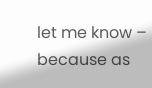let me know – because as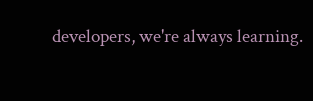developers, we're always learning.